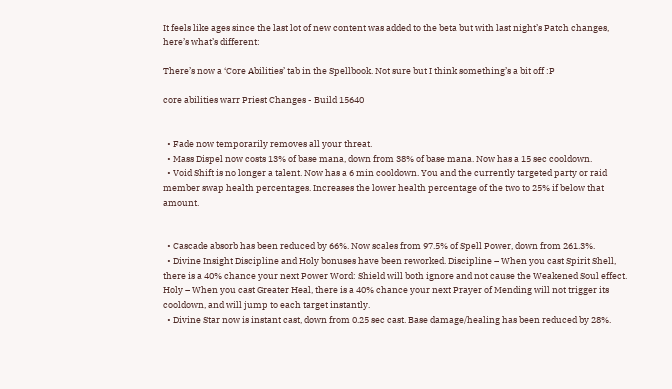It feels like ages since the last lot of new content was added to the beta but with last night’s Patch changes, here’s what’s different:

There’s now a ‘Core Abilities’ tab in the Spellbook. Not sure but I think something’s a bit off :P

core abilities warr Priest Changes - Build 15640


  • Fade now temporarily removes all your threat.
  • Mass Dispel now costs 13% of base mana, down from 38% of base mana. Now has a 15 sec cooldown.
  • Void Shift is no longer a talent. Now has a 6 min cooldown. You and the currently targeted party or raid member swap health percentages. Increases the lower health percentage of the two to 25% if below that amount.


  • Cascade absorb has been reduced by 66%. Now scales from 97.5% of Spell Power, down from 261.3%.
  • Divine Insight Discipline and Holy bonuses have been reworked. Discipline – When you cast Spirit Shell, there is a 40% chance your next Power Word: Shield will both ignore and not cause the Weakened Soul effect. Holy – When you cast Greater Heal, there is a 40% chance your next Prayer of Mending will not trigger its cooldown, and will jump to each target instantly.
  • Divine Star now is instant cast, down from 0.25 sec cast. Base damage/healing has been reduced by 28%.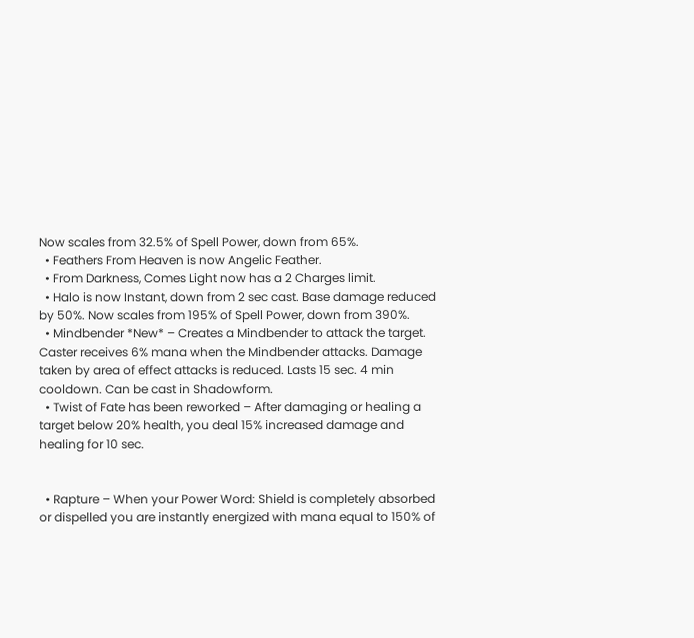Now scales from 32.5% of Spell Power, down from 65%.
  • Feathers From Heaven is now Angelic Feather.
  • From Darkness, Comes Light now has a 2 Charges limit.
  • Halo is now Instant, down from 2 sec cast. Base damage reduced by 50%. Now scales from 195% of Spell Power, down from 390%.
  • Mindbender *New* – Creates a Mindbender to attack the target. Caster receives 6% mana when the Mindbender attacks. Damage taken by area of effect attacks is reduced. Lasts 15 sec. 4 min cooldown. Can be cast in Shadowform.
  • Twist of Fate has been reworked – After damaging or healing a target below 20% health, you deal 15% increased damage and healing for 10 sec.


  • Rapture – When your Power Word: Shield is completely absorbed or dispelled you are instantly energized with mana equal to 150% of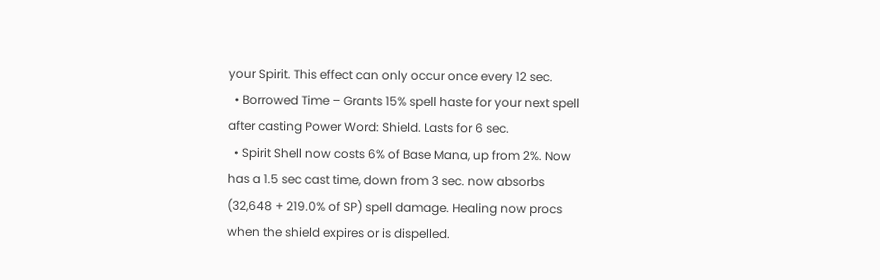your Spirit. This effect can only occur once every 12 sec.
  • Borrowed Time – Grants 15% spell haste for your next spell after casting Power Word: Shield. Lasts for 6 sec.
  • Spirit Shell now costs 6% of Base Mana, up from 2%. Now has a 1.5 sec cast time, down from 3 sec. now absorbs (32,648 + 219.0% of SP) spell damage. Healing now procs when the shield expires or is dispelled.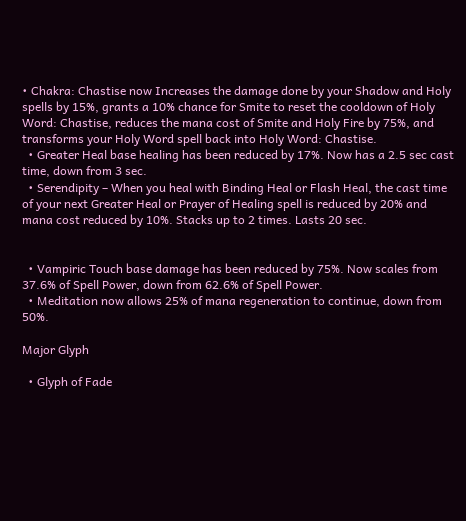• Chakra: Chastise now Increases the damage done by your Shadow and Holy spells by 15%, grants a 10% chance for Smite to reset the cooldown of Holy Word: Chastise, reduces the mana cost of Smite and Holy Fire by 75%, and transforms your Holy Word spell back into Holy Word: Chastise.
  • Greater Heal base healing has been reduced by 17%. Now has a 2.5 sec cast time, down from 3 sec.
  • Serendipity – When you heal with Binding Heal or Flash Heal, the cast time of your next Greater Heal or Prayer of Healing spell is reduced by 20% and mana cost reduced by 10%. Stacks up to 2 times. Lasts 20 sec.


  • Vampiric Touch base damage has been reduced by 75%. Now scales from 37.6% of Spell Power, down from 62.6% of Spell Power.
  • Meditation now allows 25% of mana regeneration to continue, down from 50%.

Major Glyph

  • Glyph of Fade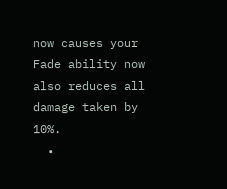now causes your Fade ability now also reduces all damage taken by 10%.
  •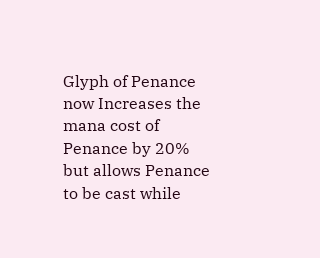Glyph of Penance now Increases the mana cost of Penance by 20% but allows Penance to be cast while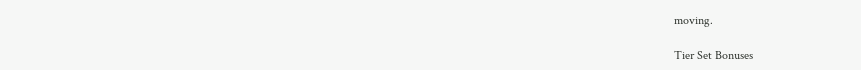moving.

Tier Set Bonuses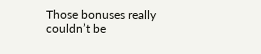Those bonuses really couldn’t be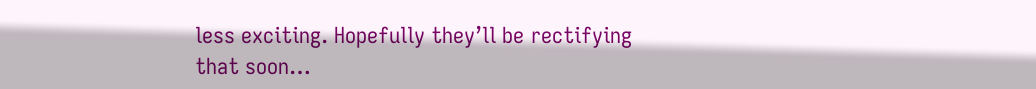less exciting. Hopefully they’ll be rectifying that soon…